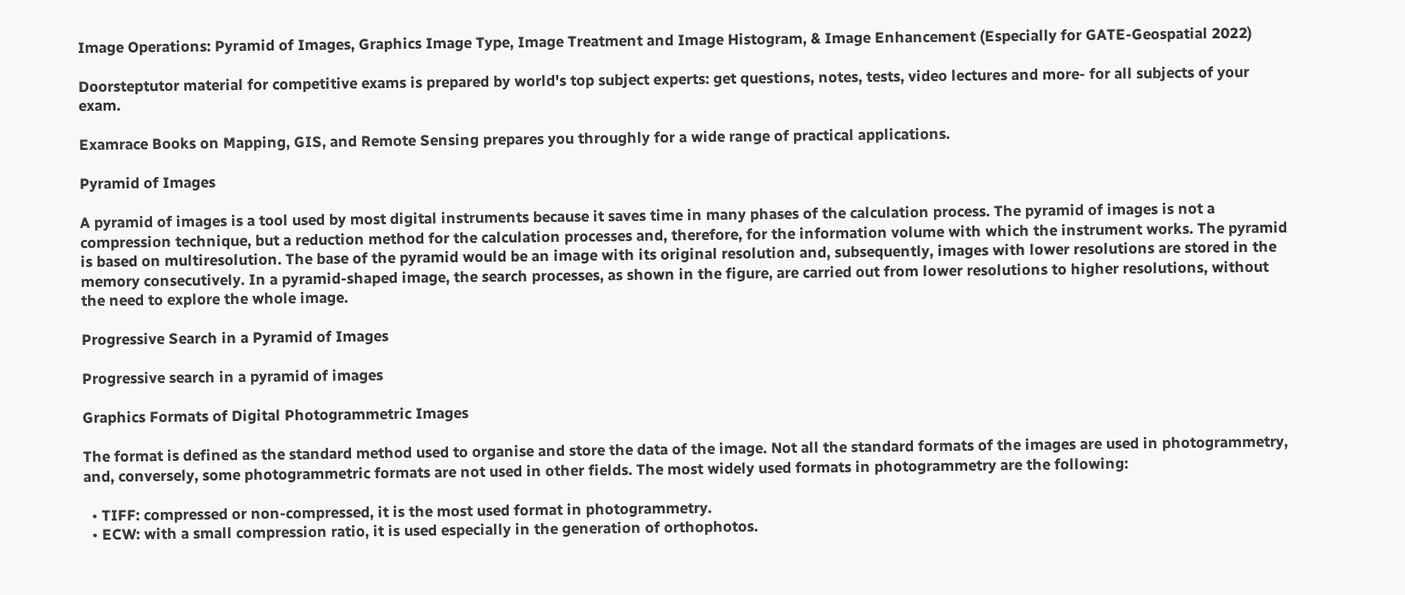Image Operations: Pyramid of Images, Graphics Image Type, Image Treatment and Image Histogram, & Image Enhancement (Especially for GATE-Geospatial 2022)

Doorsteptutor material for competitive exams is prepared by world's top subject experts: get questions, notes, tests, video lectures and more- for all subjects of your exam.

Examrace Books on Mapping, GIS, and Remote Sensing prepares you throughly for a wide range of practical applications.

Pyramid of Images

A pyramid of images is a tool used by most digital instruments because it saves time in many phases of the calculation process. The pyramid of images is not a compression technique, but a reduction method for the calculation processes and, therefore, for the information volume with which the instrument works. The pyramid is based on multiresolution. The base of the pyramid would be an image with its original resolution and, subsequently, images with lower resolutions are stored in the memory consecutively. In a pyramid-shaped image, the search processes, as shown in the figure, are carried out from lower resolutions to higher resolutions, without the need to explore the whole image.

Progressive Search in a Pyramid of Images

Progressive search in a pyramid of images

Graphics Formats of Digital Photogrammetric Images

The format is defined as the standard method used to organise and store the data of the image. Not all the standard formats of the images are used in photogrammetry, and, conversely, some photogrammetric formats are not used in other fields. The most widely used formats in photogrammetry are the following:

  • TIFF: compressed or non-compressed, it is the most used format in photogrammetry.
  • ECW: with a small compression ratio, it is used especially in the generation of orthophotos.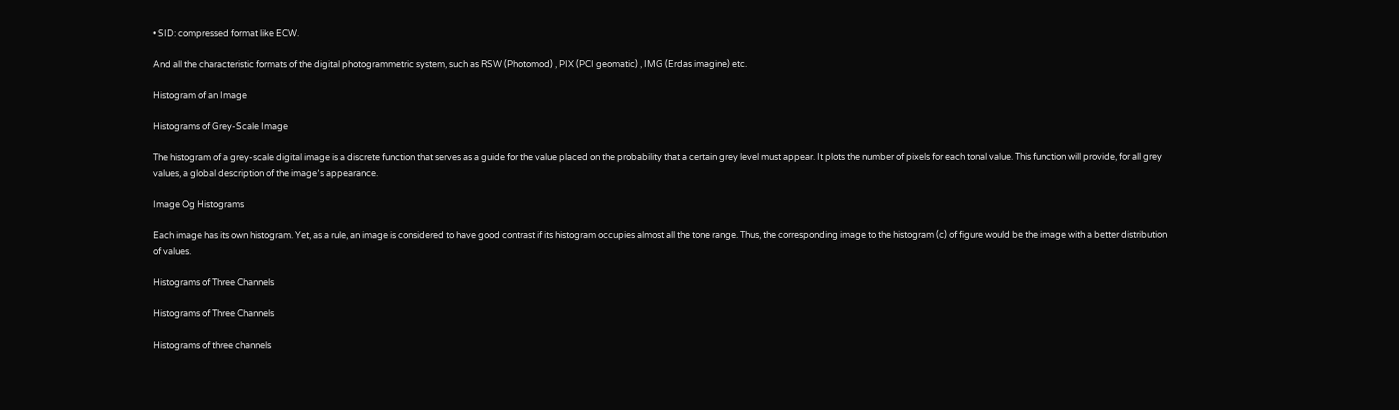• SID: compressed format like ECW.

And all the characteristic formats of the digital photogrammetric system, such as RSW (Photomod) , PIX (PCI geomatic) , IMG (Erdas imagine) etc.

Histogram of an Image

Histograms of Grey-Scale Image

The histogram of a grey-scale digital image is a discrete function that serves as a guide for the value placed on the probability that a certain grey level must appear. It plots the number of pixels for each tonal value. This function will provide, for all grey values, a global description of the image՚s appearance.

Image Og Histograms

Each image has its own histogram. Yet, as a rule, an image is considered to have good contrast if its histogram occupies almost all the tone range. Thus, the corresponding image to the histogram (c) of figure would be the image with a better distribution of values.

Histograms of Three Channels

Histograms of Three Channels

Histograms of three channels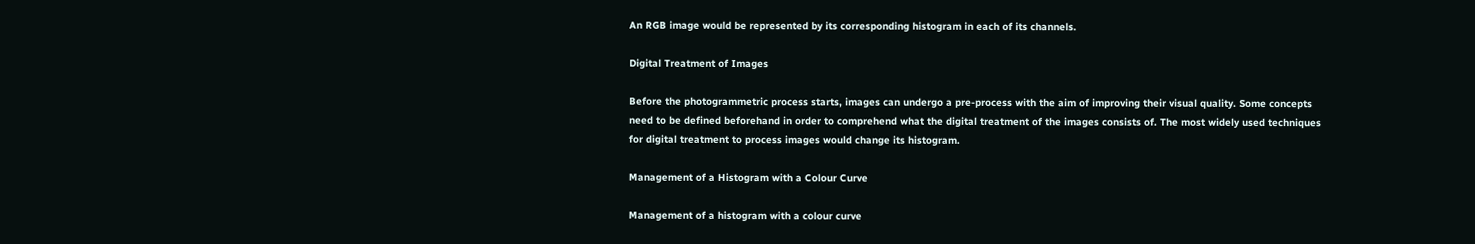An RGB image would be represented by its corresponding histogram in each of its channels.

Digital Treatment of Images

Before the photogrammetric process starts, images can undergo a pre-process with the aim of improving their visual quality. Some concepts need to be defined beforehand in order to comprehend what the digital treatment of the images consists of. The most widely used techniques for digital treatment to process images would change its histogram.

Management of a Histogram with a Colour Curve

Management of a histogram with a colour curve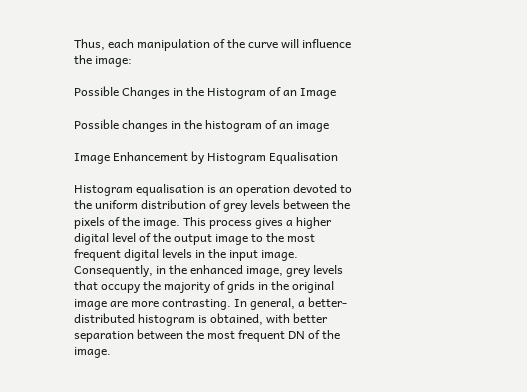Thus, each manipulation of the curve will influence the image:

Possible Changes in the Histogram of an Image

Possible changes in the histogram of an image

Image Enhancement by Histogram Equalisation

Histogram equalisation is an operation devoted to the uniform distribution of grey levels between the pixels of the image. This process gives a higher digital level of the output image to the most frequent digital levels in the input image. Consequently, in the enhanced image, grey levels that occupy the majority of grids in the original image are more contrasting. In general, a better-distributed histogram is obtained, with better separation between the most frequent DN of the image.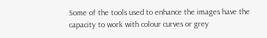Some of the tools used to enhance the images have the capacity to work with colour curves or grey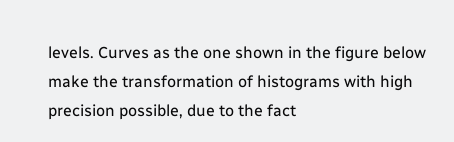levels. Curves as the one shown in the figure below make the transformation of histograms with high precision possible, due to the fact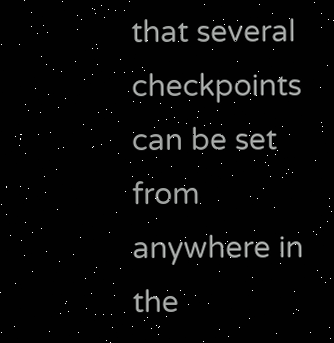that several checkpoints can be set from anywhere in the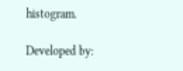histogram.

Developed by: